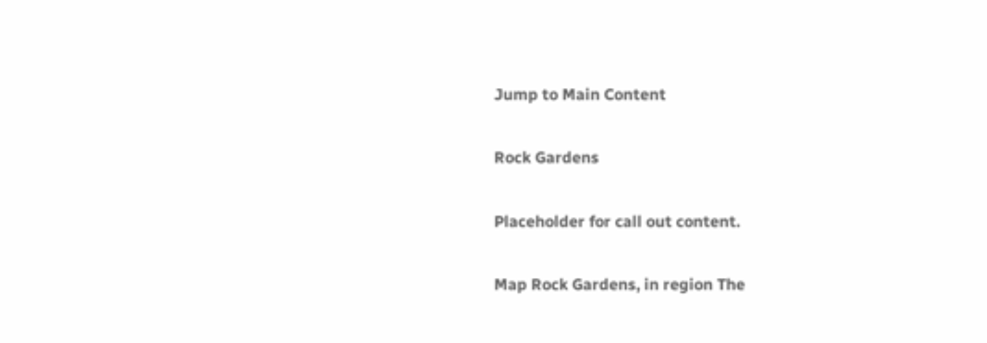Jump to Main Content

Rock Gardens

Placeholder for call out content.

Map Rock Gardens, in region The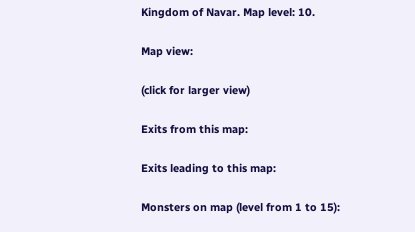Kingdom of Navar. Map level: 10.

Map view:

(click for larger view)

Exits from this map:

Exits leading to this map:

Monsters on map (level from 1 to 15):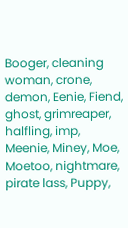Booger, cleaning woman, crone, demon, Eenie, Fiend, ghost, grimreaper, halfling, imp, Meenie, Miney, Moe, Moetoo, nightmare, pirate lass, Puppy,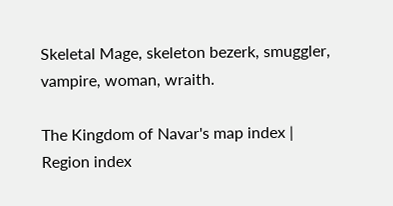Skeletal Mage, skeleton bezerk, smuggler, vampire, woman, wraith.

The Kingdom of Navar's map index | Region index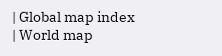| Global map index | World map